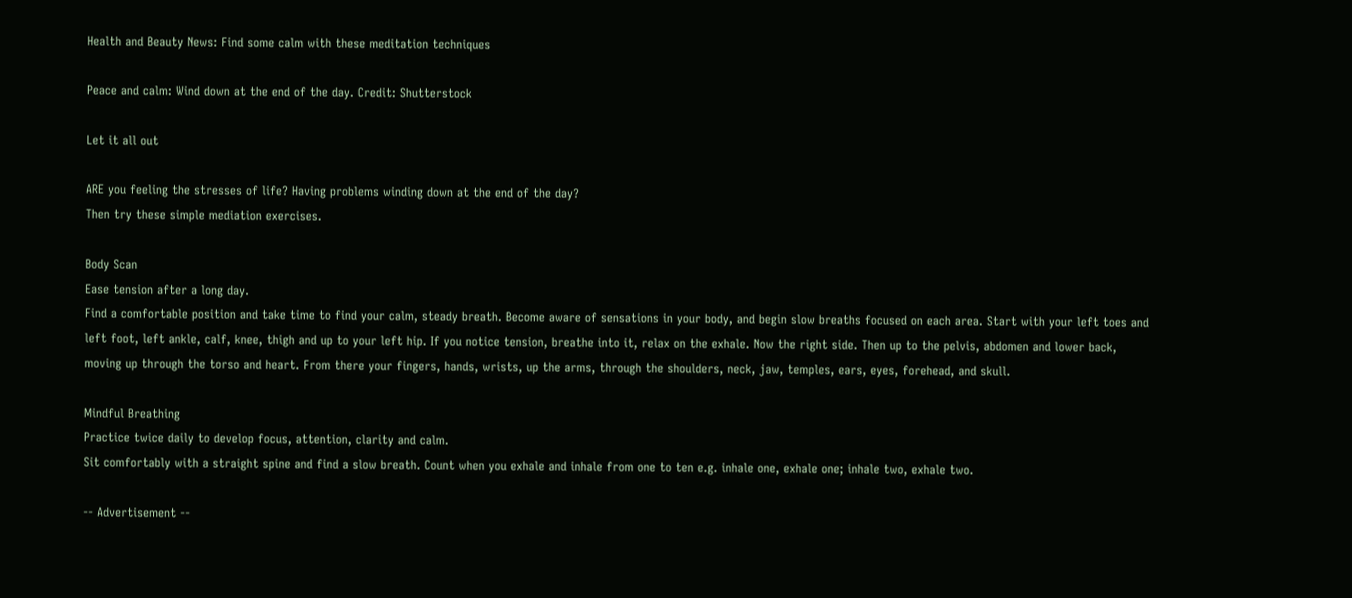Health and Beauty News: Find some calm with these meditation techniques

Peace and calm: Wind down at the end of the day. Credit: Shutterstock

Let it all out

ARE you feeling the stresses of life? Having problems winding down at the end of the day?
Then try these simple mediation exercises.

Body Scan
Ease tension after a long day.
Find a comfortable position and take time to find your calm, steady breath. Become aware of sensations in your body, and begin slow breaths focused on each area. Start with your left toes and left foot, left ankle, calf, knee, thigh and up to your left hip. If you notice tension, breathe into it, relax on the exhale. Now the right side. Then up to the pelvis, abdomen and lower back, moving up through the torso and heart. From there your fingers, hands, wrists, up the arms, through the shoulders, neck, jaw, temples, ears, eyes, forehead, and skull.

Mindful Breathing
Practice twice daily to develop focus, attention, clarity and calm.
Sit comfortably with a straight spine and find a slow breath. Count when you exhale and inhale from one to ten e.g. inhale one, exhale one; inhale two, exhale two.

-- Advertisement --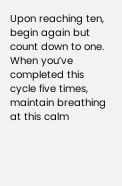Upon reaching ten, begin again but count down to one. When you’ve completed this cycle five times, maintain breathing at this calm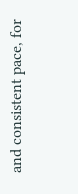and consistent pace, for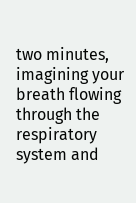two minutes, imagining your breath flowing through the respiratory system and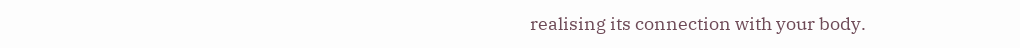realising its connection with your body.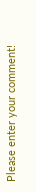Please enter your comment!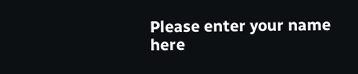Please enter your name here